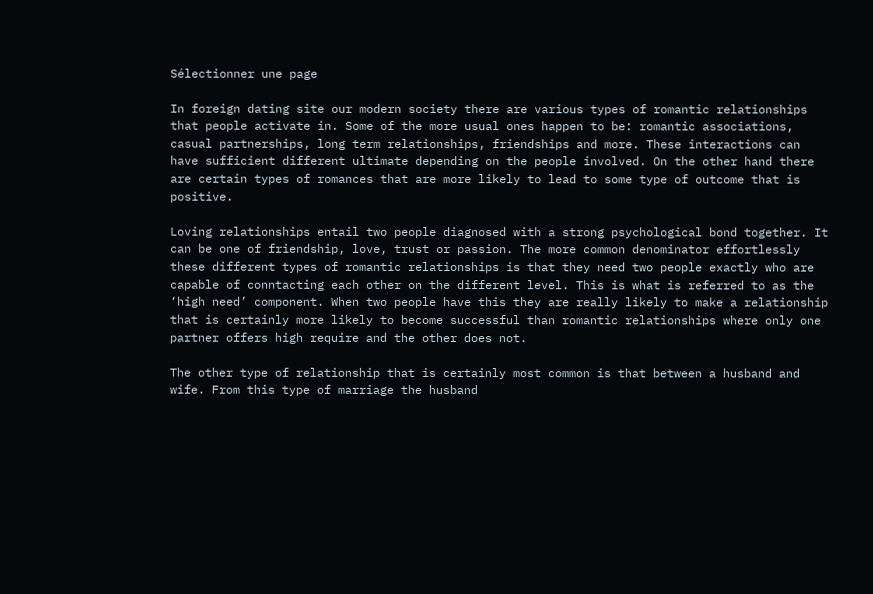Sélectionner une page

In foreign dating site our modern society there are various types of romantic relationships that people activate in. Some of the more usual ones happen to be: romantic associations, casual partnerships, long term relationships, friendships and more. These interactions can have sufficient different ultimate depending on the people involved. On the other hand there are certain types of romances that are more likely to lead to some type of outcome that is positive.

Loving relationships entail two people diagnosed with a strong psychological bond together. It can be one of friendship, love, trust or passion. The more common denominator effortlessly these different types of romantic relationships is that they need two people exactly who are capable of conntacting each other on the different level. This is what is referred to as the ‘high need’ component. When two people have this they are really likely to make a relationship that is certainly more likely to become successful than romantic relationships where only one partner offers high require and the other does not.

The other type of relationship that is certainly most common is that between a husband and wife. From this type of marriage the husband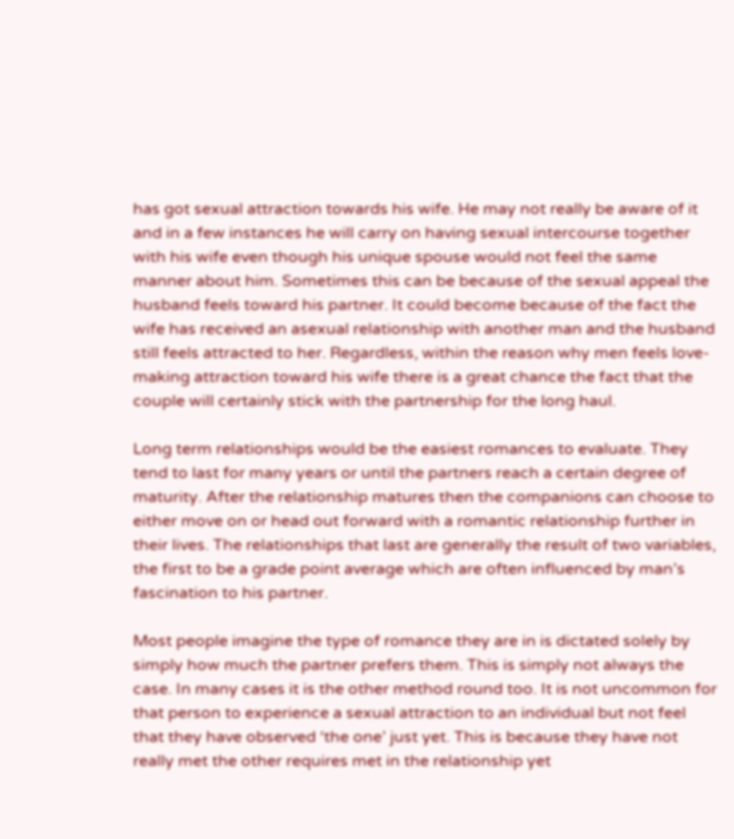has got sexual attraction towards his wife. He may not really be aware of it and in a few instances he will carry on having sexual intercourse together with his wife even though his unique spouse would not feel the same manner about him. Sometimes this can be because of the sexual appeal the husband feels toward his partner. It could become because of the fact the wife has received an asexual relationship with another man and the husband still feels attracted to her. Regardless, within the reason why men feels love-making attraction toward his wife there is a great chance the fact that the couple will certainly stick with the partnership for the long haul.

Long term relationships would be the easiest romances to evaluate. They tend to last for many years or until the partners reach a certain degree of maturity. After the relationship matures then the companions can choose to either move on or head out forward with a romantic relationship further in their lives. The relationships that last are generally the result of two variables, the first to be a grade point average which are often influenced by man’s fascination to his partner.

Most people imagine the type of romance they are in is dictated solely by simply how much the partner prefers them. This is simply not always the case. In many cases it is the other method round too. It is not uncommon for that person to experience a sexual attraction to an individual but not feel that they have observed ‘the one’ just yet. This is because they have not really met the other requires met in the relationship yet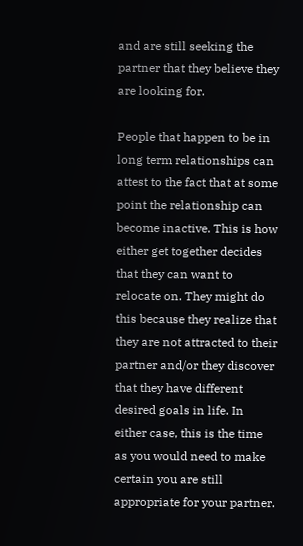and are still seeking the partner that they believe they are looking for.

People that happen to be in long term relationships can attest to the fact that at some point the relationship can become inactive. This is how either get together decides that they can want to relocate on. They might do this because they realize that they are not attracted to their partner and/or they discover that they have different desired goals in life. In either case, this is the time as you would need to make certain you are still appropriate for your partner.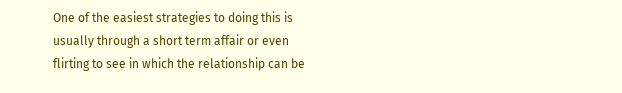One of the easiest strategies to doing this is usually through a short term affair or even flirting to see in which the relationship can be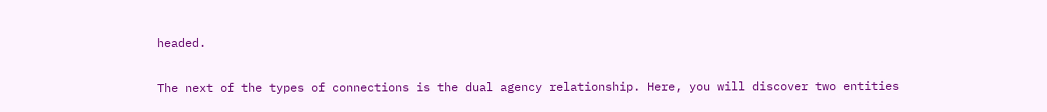headed.

The next of the types of connections is the dual agency relationship. Here, you will discover two entities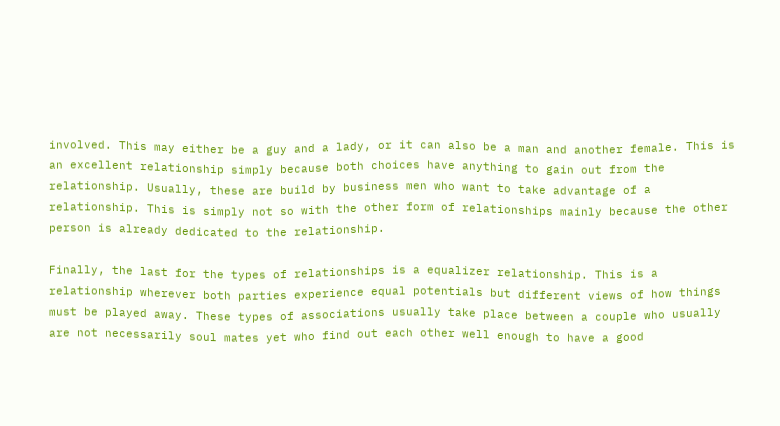involved. This may either be a guy and a lady, or it can also be a man and another female. This is an excellent relationship simply because both choices have anything to gain out from the relationship. Usually, these are build by business men who want to take advantage of a relationship. This is simply not so with the other form of relationships mainly because the other person is already dedicated to the relationship.

Finally, the last for the types of relationships is a equalizer relationship. This is a relationship wherever both parties experience equal potentials but different views of how things must be played away. These types of associations usually take place between a couple who usually are not necessarily soul mates yet who find out each other well enough to have a good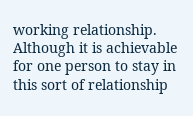working relationship. Although it is achievable for one person to stay in this sort of relationship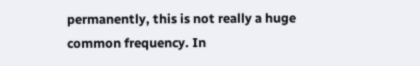permanently, this is not really a huge common frequency. In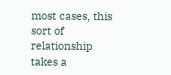most cases, this sort of relationship takes a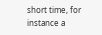short time, for instance a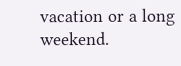vacation or a long weekend.